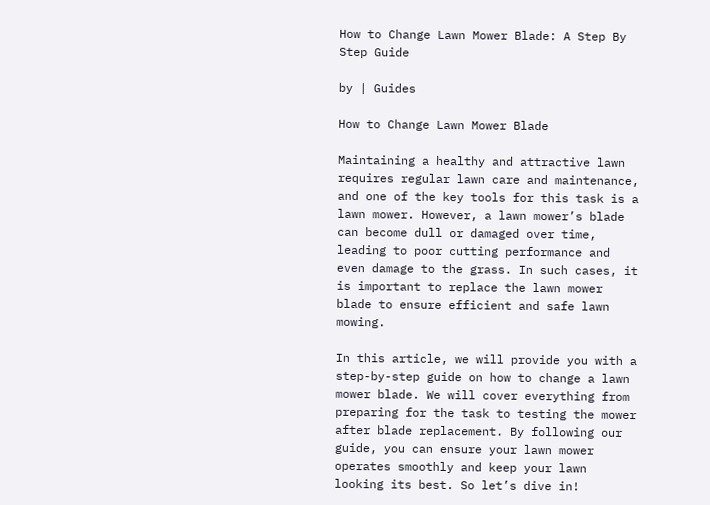How to Change Lawn Mower Blade: A Step By Step Guide

by | Guides

How to Change Lawn Mower Blade

Maintaining a healthy and attractive lawn requires regular lawn care and maintenance, and one of the key tools for this task is a lawn mower. However, a lawn mower’s blade can become dull or damaged over time, leading to poor cutting performance and even damage to the grass. In such cases, it is important to replace the lawn mower blade to ensure efficient and safe lawn mowing.

In this article, we will provide you with a step-by-step guide on how to change a lawn mower blade. We will cover everything from preparing for the task to testing the mower after blade replacement. By following our guide, you can ensure your lawn mower operates smoothly and keep your lawn looking its best. So let’s dive in!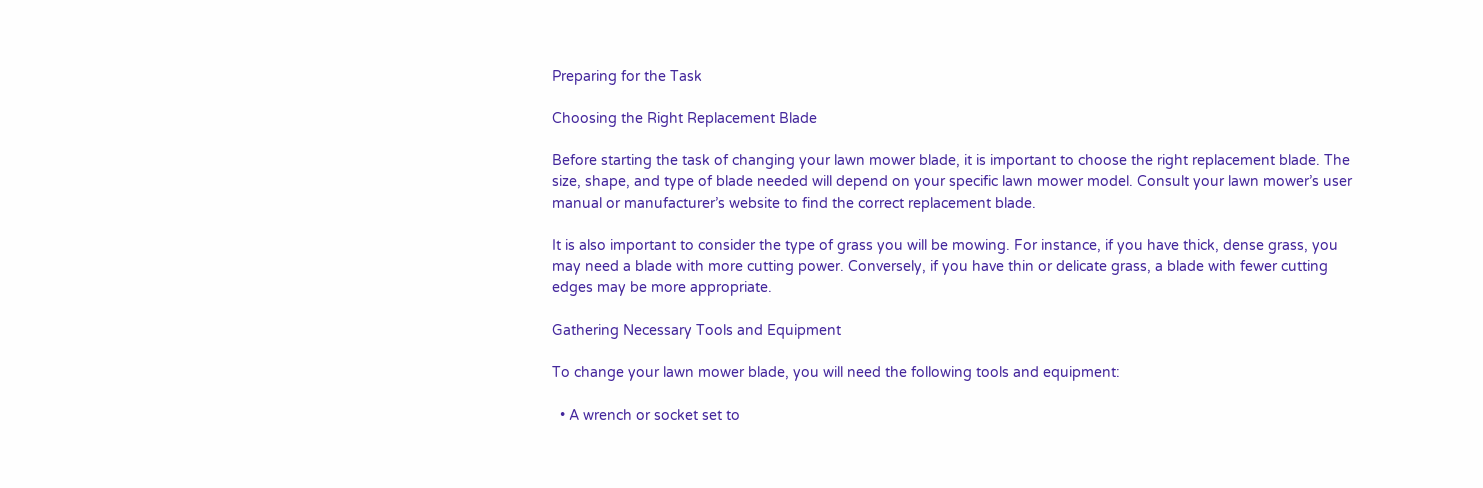Preparing for the Task

Choosing the Right Replacement Blade

Before starting the task of changing your lawn mower blade, it is important to choose the right replacement blade. The size, shape, and type of blade needed will depend on your specific lawn mower model. Consult your lawn mower’s user manual or manufacturer’s website to find the correct replacement blade.

It is also important to consider the type of grass you will be mowing. For instance, if you have thick, dense grass, you may need a blade with more cutting power. Conversely, if you have thin or delicate grass, a blade with fewer cutting edges may be more appropriate.

Gathering Necessary Tools and Equipment

To change your lawn mower blade, you will need the following tools and equipment:

  • A wrench or socket set to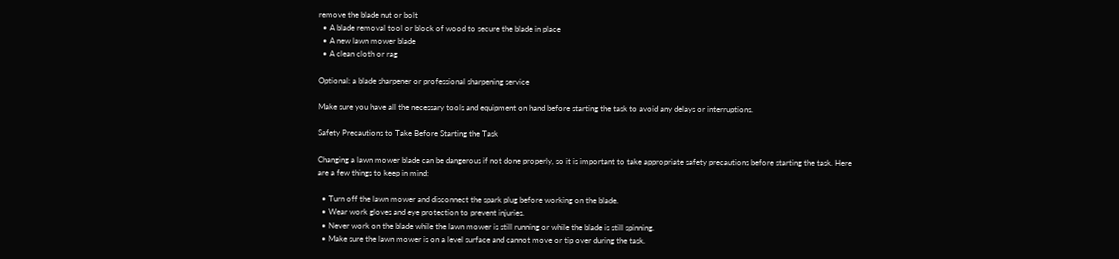remove the blade nut or bolt
  • A blade removal tool or block of wood to secure the blade in place
  • A new lawn mower blade
  • A clean cloth or rag

Optional: a blade sharpener or professional sharpening service

Make sure you have all the necessary tools and equipment on hand before starting the task to avoid any delays or interruptions.

Safety Precautions to Take Before Starting the Task

Changing a lawn mower blade can be dangerous if not done properly, so it is important to take appropriate safety precautions before starting the task. Here are a few things to keep in mind:

  • Turn off the lawn mower and disconnect the spark plug before working on the blade.
  • Wear work gloves and eye protection to prevent injuries.
  • Never work on the blade while the lawn mower is still running or while the blade is still spinning.
  • Make sure the lawn mower is on a level surface and cannot move or tip over during the task.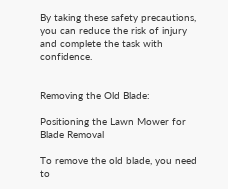By taking these safety precautions, you can reduce the risk of injury and complete the task with confidence.


Removing the Old Blade:

Positioning the Lawn Mower for Blade Removal

To remove the old blade, you need to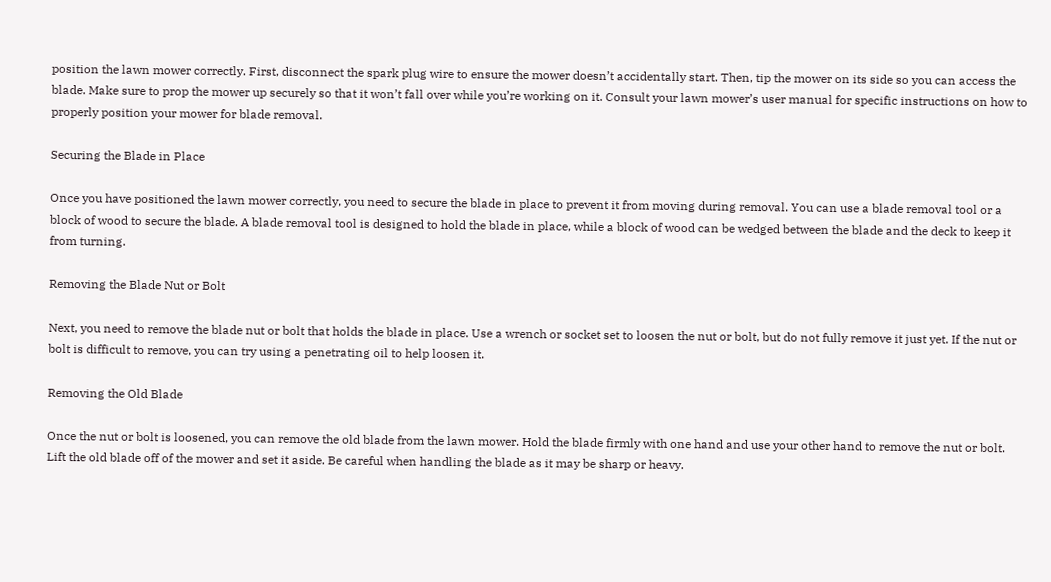position the lawn mower correctly. First, disconnect the spark plug wire to ensure the mower doesn’t accidentally start. Then, tip the mower on its side so you can access the blade. Make sure to prop the mower up securely so that it won’t fall over while you’re working on it. Consult your lawn mower’s user manual for specific instructions on how to properly position your mower for blade removal.

Securing the Blade in Place

Once you have positioned the lawn mower correctly, you need to secure the blade in place to prevent it from moving during removal. You can use a blade removal tool or a block of wood to secure the blade. A blade removal tool is designed to hold the blade in place, while a block of wood can be wedged between the blade and the deck to keep it from turning.

Removing the Blade Nut or Bolt

Next, you need to remove the blade nut or bolt that holds the blade in place. Use a wrench or socket set to loosen the nut or bolt, but do not fully remove it just yet. If the nut or bolt is difficult to remove, you can try using a penetrating oil to help loosen it.

Removing the Old Blade

Once the nut or bolt is loosened, you can remove the old blade from the lawn mower. Hold the blade firmly with one hand and use your other hand to remove the nut or bolt. Lift the old blade off of the mower and set it aside. Be careful when handling the blade as it may be sharp or heavy.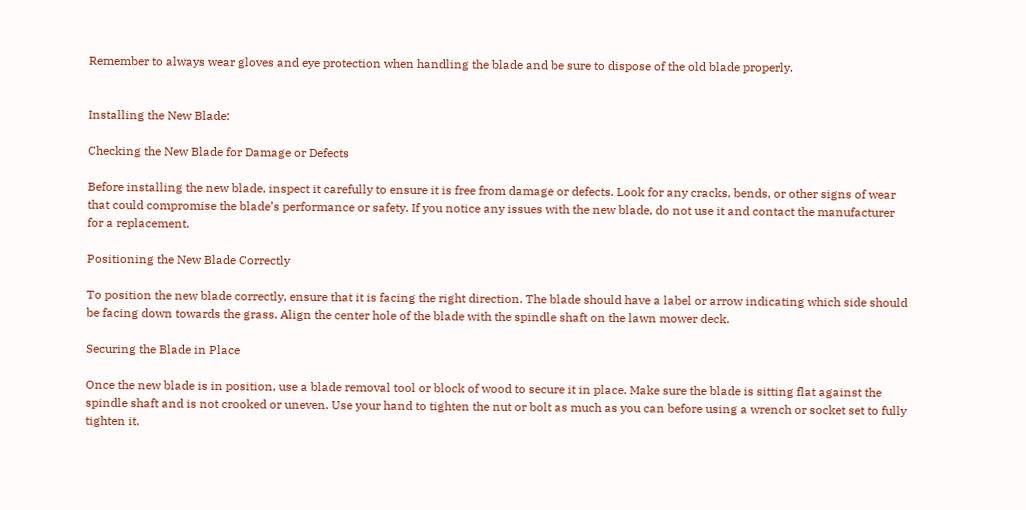Remember to always wear gloves and eye protection when handling the blade and be sure to dispose of the old blade properly.


Installing the New Blade:

Checking the New Blade for Damage or Defects

Before installing the new blade, inspect it carefully to ensure it is free from damage or defects. Look for any cracks, bends, or other signs of wear that could compromise the blade’s performance or safety. If you notice any issues with the new blade, do not use it and contact the manufacturer for a replacement.

Positioning the New Blade Correctly

To position the new blade correctly, ensure that it is facing the right direction. The blade should have a label or arrow indicating which side should be facing down towards the grass. Align the center hole of the blade with the spindle shaft on the lawn mower deck.

Securing the Blade in Place

Once the new blade is in position, use a blade removal tool or block of wood to secure it in place. Make sure the blade is sitting flat against the spindle shaft and is not crooked or uneven. Use your hand to tighten the nut or bolt as much as you can before using a wrench or socket set to fully tighten it.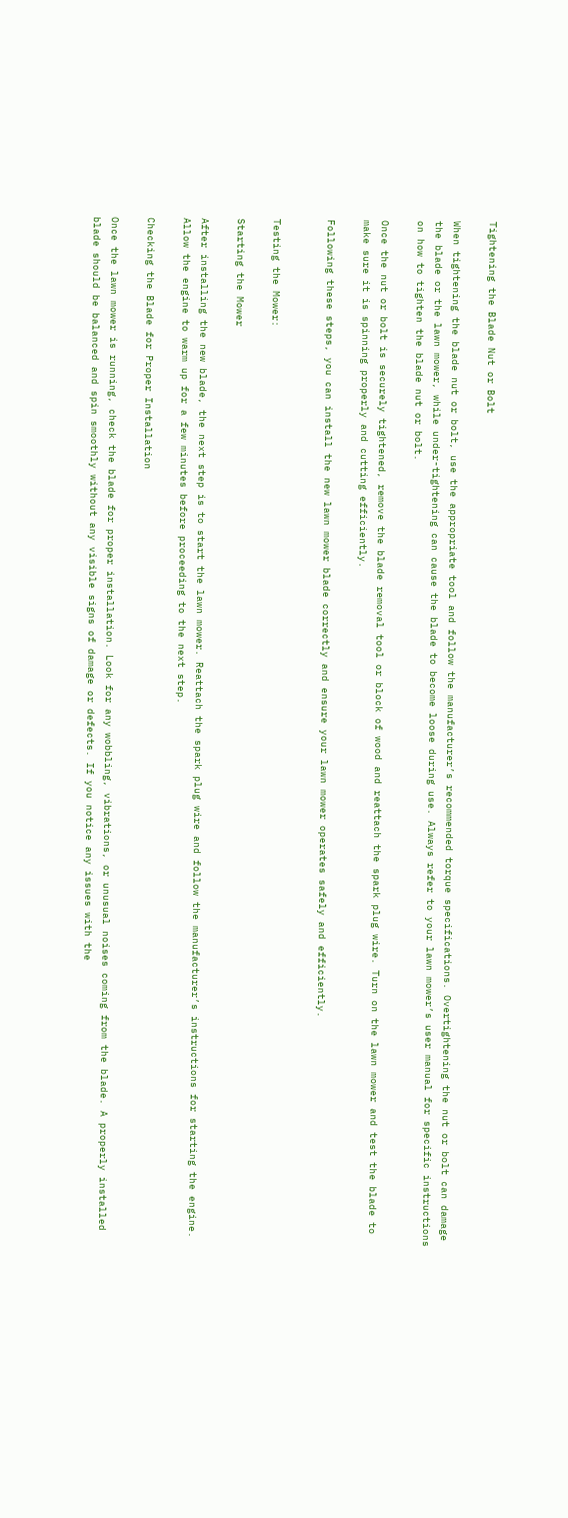Tightening the Blade Nut or Bolt

When tightening the blade nut or bolt, use the appropriate tool and follow the manufacturer’s recommended torque specifications. Overtightening the nut or bolt can damage the blade or the lawn mower, while under-tightening can cause the blade to become loose during use. Always refer to your lawn mower’s user manual for specific instructions on how to tighten the blade nut or bolt.

Once the nut or bolt is securely tightened, remove the blade removal tool or block of wood and reattach the spark plug wire. Turn on the lawn mower and test the blade to make sure it is spinning properly and cutting efficiently.

Following these steps, you can install the new lawn mower blade correctly and ensure your lawn mower operates safely and efficiently.


Testing the Mower:

Starting the Mower

After installing the new blade, the next step is to start the lawn mower. Reattach the spark plug wire and follow the manufacturer’s instructions for starting the engine. Allow the engine to warm up for a few minutes before proceeding to the next step.

Checking the Blade for Proper Installation

Once the lawn mower is running, check the blade for proper installation. Look for any wobbling, vibrations, or unusual noises coming from the blade. A properly installed blade should be balanced and spin smoothly without any visible signs of damage or defects. If you notice any issues with the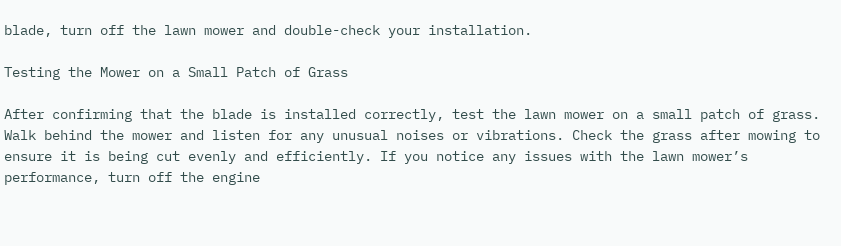blade, turn off the lawn mower and double-check your installation.

Testing the Mower on a Small Patch of Grass

After confirming that the blade is installed correctly, test the lawn mower on a small patch of grass. Walk behind the mower and listen for any unusual noises or vibrations. Check the grass after mowing to ensure it is being cut evenly and efficiently. If you notice any issues with the lawn mower’s performance, turn off the engine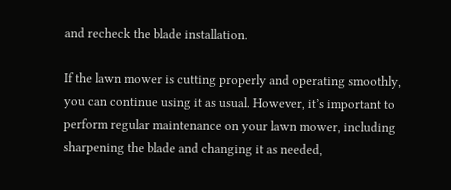and recheck the blade installation.

If the lawn mower is cutting properly and operating smoothly, you can continue using it as usual. However, it’s important to perform regular maintenance on your lawn mower, including sharpening the blade and changing it as needed,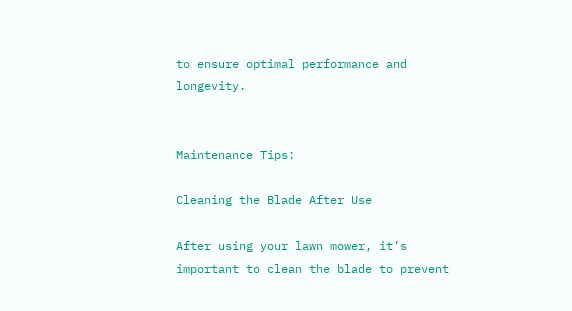to ensure optimal performance and longevity.


Maintenance Tips:

Cleaning the Blade After Use

After using your lawn mower, it’s important to clean the blade to prevent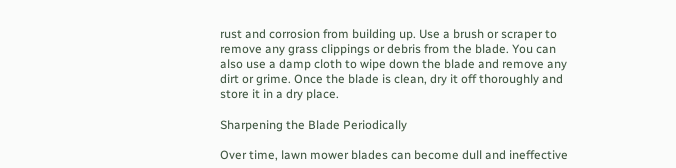rust and corrosion from building up. Use a brush or scraper to remove any grass clippings or debris from the blade. You can also use a damp cloth to wipe down the blade and remove any dirt or grime. Once the blade is clean, dry it off thoroughly and store it in a dry place.

Sharpening the Blade Periodically

Over time, lawn mower blades can become dull and ineffective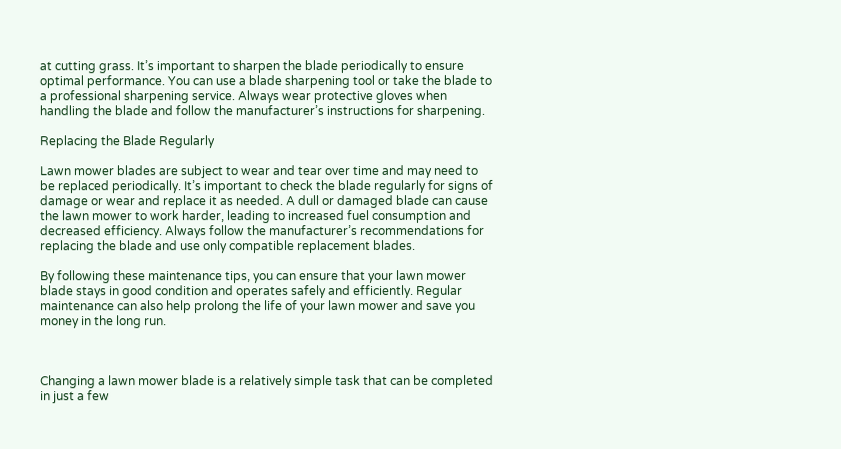at cutting grass. It’s important to sharpen the blade periodically to ensure optimal performance. You can use a blade sharpening tool or take the blade to a professional sharpening service. Always wear protective gloves when handling the blade and follow the manufacturer’s instructions for sharpening.

Replacing the Blade Regularly

Lawn mower blades are subject to wear and tear over time and may need to be replaced periodically. It’s important to check the blade regularly for signs of damage or wear and replace it as needed. A dull or damaged blade can cause the lawn mower to work harder, leading to increased fuel consumption and decreased efficiency. Always follow the manufacturer’s recommendations for replacing the blade and use only compatible replacement blades.

By following these maintenance tips, you can ensure that your lawn mower blade stays in good condition and operates safely and efficiently. Regular maintenance can also help prolong the life of your lawn mower and save you money in the long run.



Changing a lawn mower blade is a relatively simple task that can be completed in just a few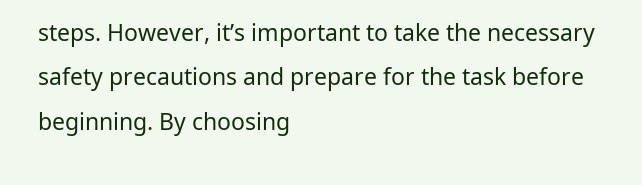steps. However, it’s important to take the necessary safety precautions and prepare for the task before beginning. By choosing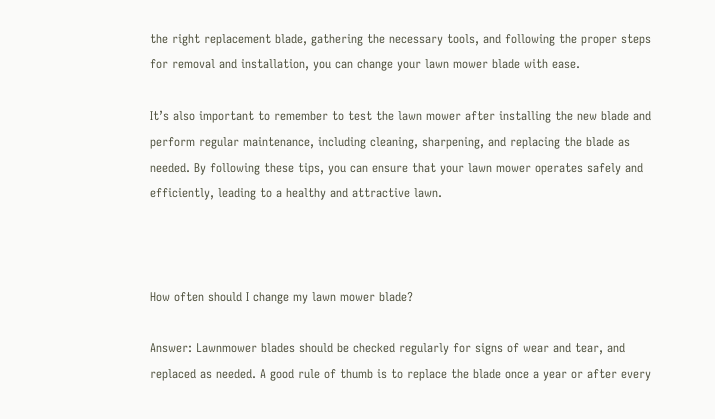the right replacement blade, gathering the necessary tools, and following the proper steps for removal and installation, you can change your lawn mower blade with ease.

It’s also important to remember to test the lawn mower after installing the new blade and perform regular maintenance, including cleaning, sharpening, and replacing the blade as needed. By following these tips, you can ensure that your lawn mower operates safely and efficiently, leading to a healthy and attractive lawn.



How often should I change my lawn mower blade?

Answer: Lawnmower blades should be checked regularly for signs of wear and tear, and replaced as needed. A good rule of thumb is to replace the blade once a year or after every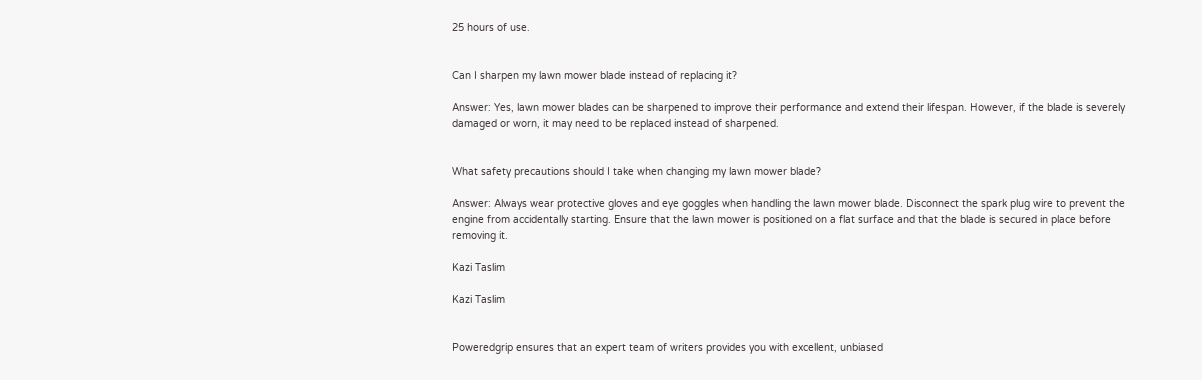25 hours of use.


Can I sharpen my lawn mower blade instead of replacing it?

Answer: Yes, lawn mower blades can be sharpened to improve their performance and extend their lifespan. However, if the blade is severely damaged or worn, it may need to be replaced instead of sharpened.


What safety precautions should I take when changing my lawn mower blade?

Answer: Always wear protective gloves and eye goggles when handling the lawn mower blade. Disconnect the spark plug wire to prevent the engine from accidentally starting. Ensure that the lawn mower is positioned on a flat surface and that the blade is secured in place before removing it.

Kazi Taslim

Kazi Taslim


Poweredgrip ensures that an expert team of writers provides you with excellent, unbiased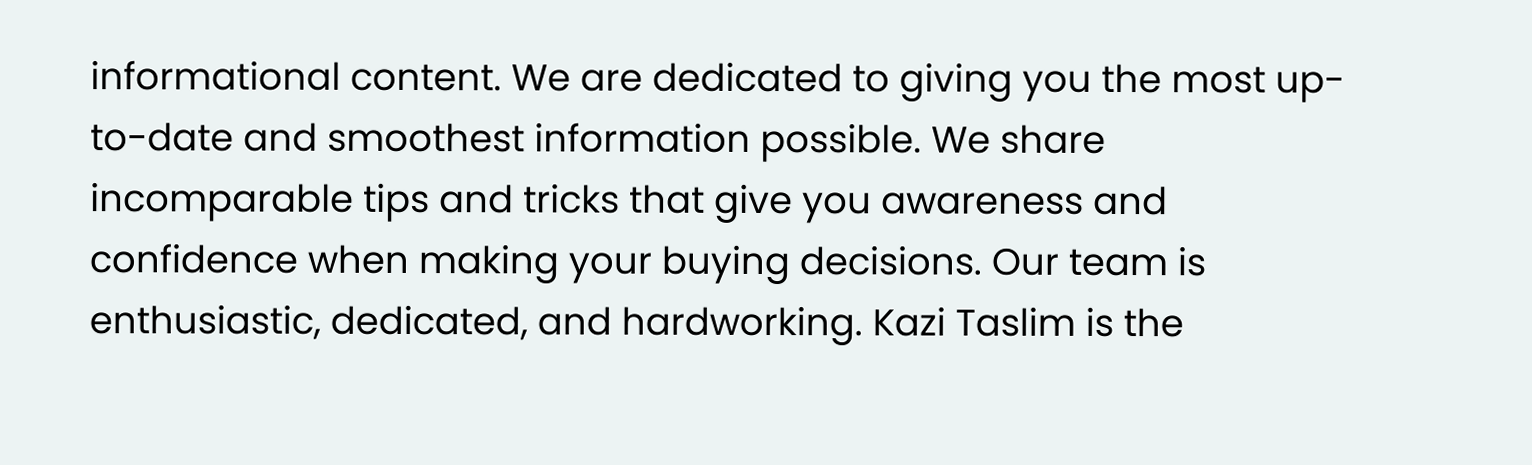informational content. We are dedicated to giving you the most up-to-date and smoothest information possible. We share incomparable tips and tricks that give you awareness and confidence when making your buying decisions. Our team is enthusiastic, dedicated, and hardworking. Kazi Taslim is the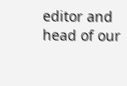editor and head of our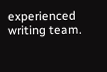experienced writing team.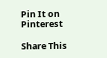Pin It on Pinterest

Share This